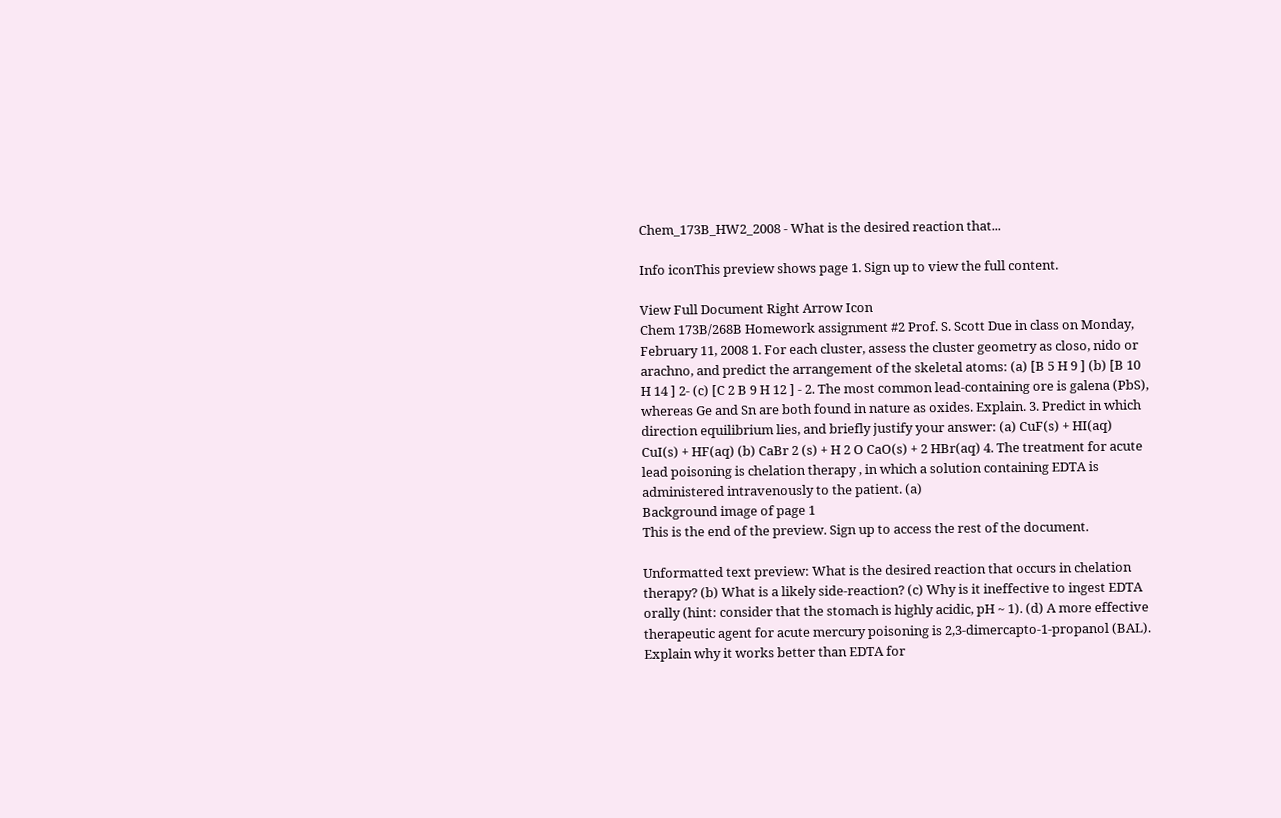Chem_173B_HW2_2008 - What is the desired reaction that...

Info iconThis preview shows page 1. Sign up to view the full content.

View Full Document Right Arrow Icon
Chem 173B/268B Homework assignment #2 Prof. S. Scott Due in class on Monday, February 11, 2008 1. For each cluster, assess the cluster geometry as closo, nido or arachno, and predict the arrangement of the skeletal atoms: (a) [B 5 H 9 ] (b) [B 10 H 14 ] 2- (c) [C 2 B 9 H 12 ] - 2. The most common lead-containing ore is galena (PbS), whereas Ge and Sn are both found in nature as oxides. Explain. 3. Predict in which direction equilibrium lies, and briefly justify your answer: (a) CuF(s) + HI(aq) CuI(s) + HF(aq) (b) CaBr 2 (s) + H 2 O CaO(s) + 2 HBr(aq) 4. The treatment for acute lead poisoning is chelation therapy , in which a solution containing EDTA is administered intravenously to the patient. (a)
Background image of page 1
This is the end of the preview. Sign up to access the rest of the document.

Unformatted text preview: What is the desired reaction that occurs in chelation therapy? (b) What is a likely side-reaction? (c) Why is it ineffective to ingest EDTA orally (hint: consider that the stomach is highly acidic, pH ~ 1). (d) A more effective therapeutic agent for acute mercury poisoning is 2,3-dimercapto-1-propanol (BAL). Explain why it works better than EDTA for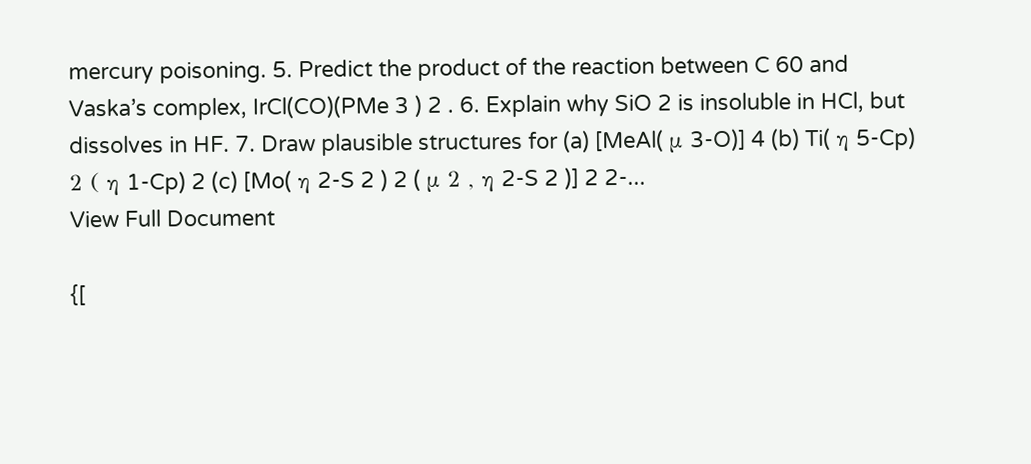mercury poisoning. 5. Predict the product of the reaction between C 60 and Vaska’s complex, IrCl(CO)(PMe 3 ) 2 . 6. Explain why SiO 2 is insoluble in HCl, but dissolves in HF. 7. Draw plausible structures for (a) [MeAl( μ 3-O)] 4 (b) Ti( η 5-Cp) 2 ( η 1-Cp) 2 (c) [Mo( η 2-S 2 ) 2 ( μ 2 , η 2-S 2 )] 2 2-...
View Full Document

{[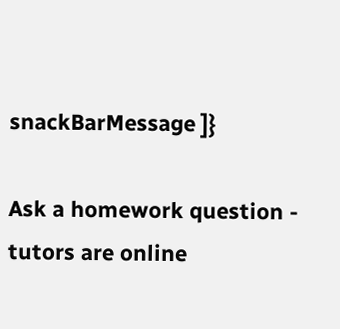snackBarMessage ]}

Ask a homework question - tutors are online